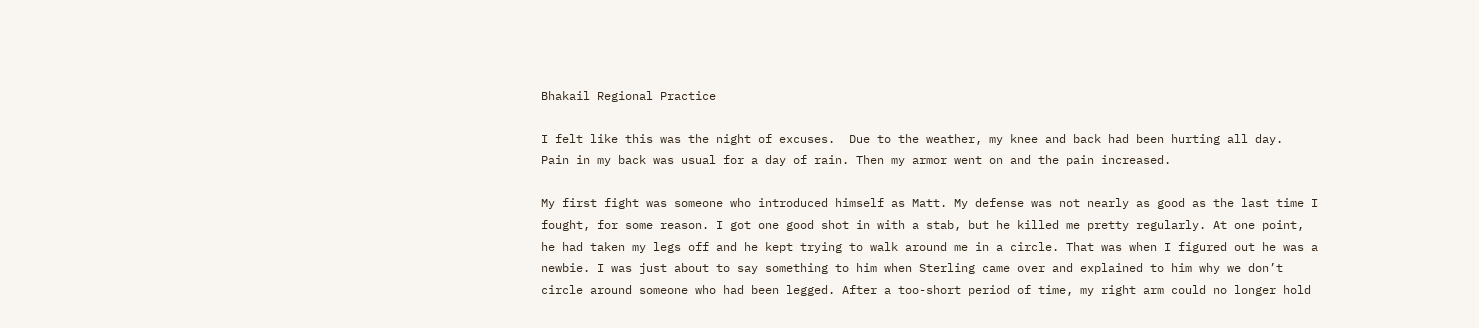Bhakail Regional Practice

I felt like this was the night of excuses.  Due to the weather, my knee and back had been hurting all day.  Pain in my back was usual for a day of rain. Then my armor went on and the pain increased.

My first fight was someone who introduced himself as Matt. My defense was not nearly as good as the last time I fought, for some reason. I got one good shot in with a stab, but he killed me pretty regularly. At one point, he had taken my legs off and he kept trying to walk around me in a circle. That was when I figured out he was a newbie. I was just about to say something to him when Sterling came over and explained to him why we don’t circle around someone who had been legged. After a too-short period of time, my right arm could no longer hold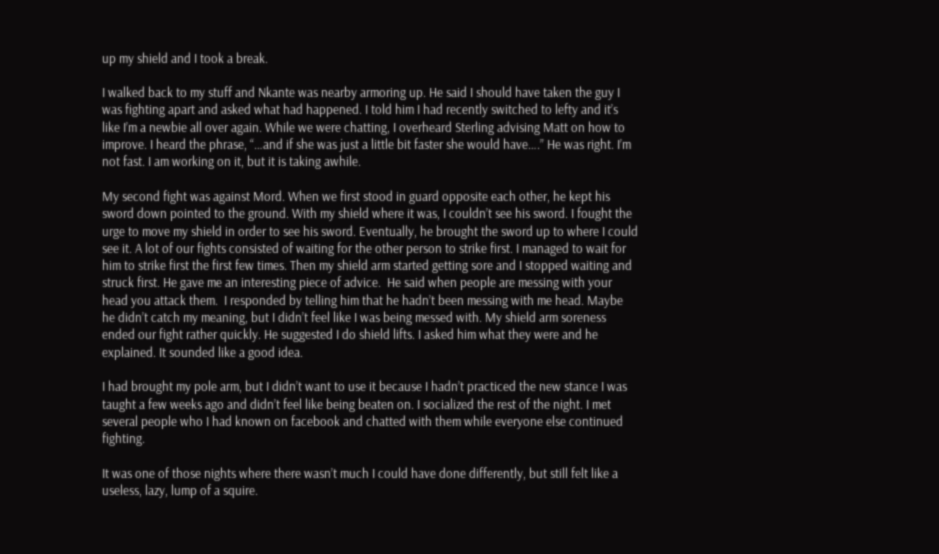up my shield and I took a break.

I walked back to my stuff and Nkante was nearby armoring up. He said I should have taken the guy I was fighting apart and asked what had happened. I told him I had recently switched to lefty and it’s like I’m a newbie all over again. While we were chatting, I overheard Sterling advising Matt on how to improve. I heard the phrase, “…and if she was just a little bit faster she would have….” He was right. I’m not fast. I am working on it, but it is taking awhile.

My second fight was against Mord. When we first stood in guard opposite each other, he kept his sword down pointed to the ground. With my shield where it was, I couldn’t see his sword. I fought the urge to move my shield in order to see his sword. Eventually, he brought the sword up to where I could see it. A lot of our fights consisted of waiting for the other person to strike first. I managed to wait for him to strike first the first few times. Then my shield arm started getting sore and I stopped waiting and struck first. He gave me an interesting piece of advice.  He said when people are messing with your head you attack them.  I responded by telling him that he hadn’t been messing with me head. Maybe he didn’t catch my meaning, but I didn’t feel like I was being messed with. My shield arm soreness ended our fight rather quickly. He suggested I do shield lifts. I asked him what they were and he explained. It sounded like a good idea.

I had brought my pole arm, but I didn’t want to use it because I hadn’t practiced the new stance I was taught a few weeks ago and didn’t feel like being beaten on. I socialized the rest of the night. I met several people who I had known on facebook and chatted with them while everyone else continued fighting.

It was one of those nights where there wasn’t much I could have done differently, but still felt like a useless, lazy, lump of a squire.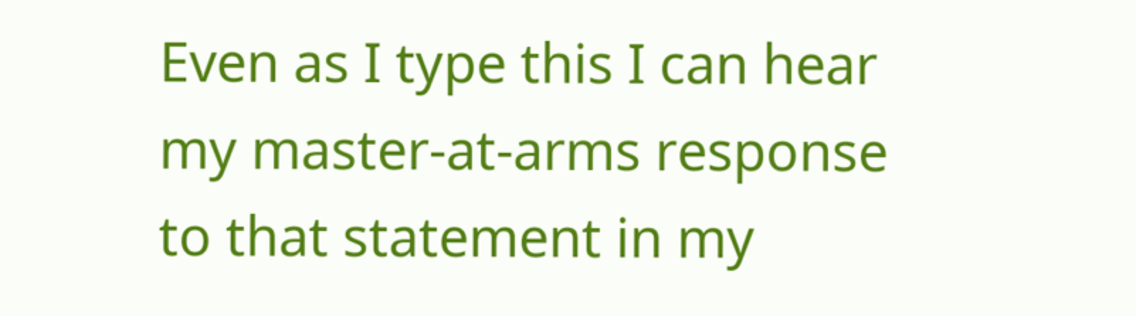Even as I type this I can hear my master-at-arms response to that statement in my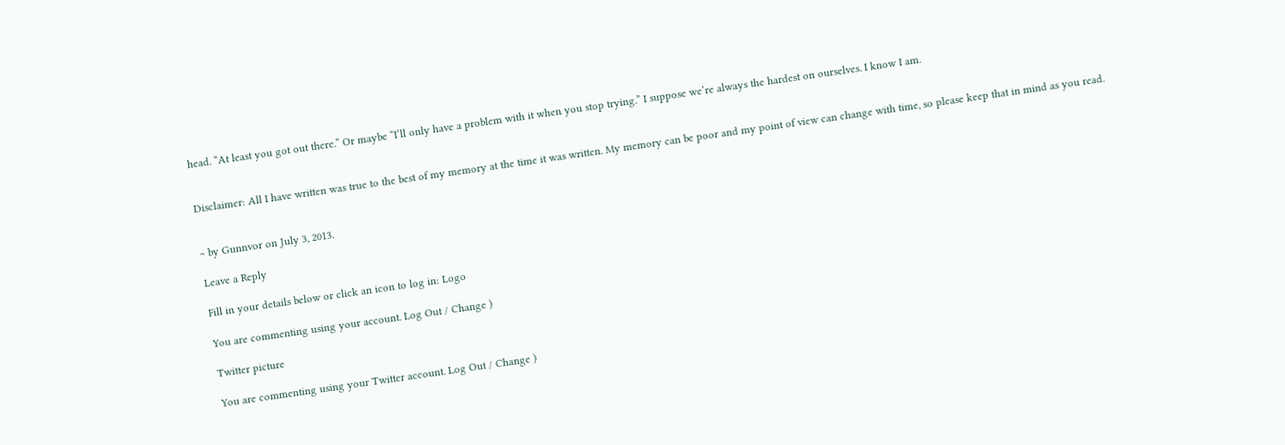head. “At least you got out there.” Or maybe “I’ll only have a problem with it when you stop trying.” I suppose we’re always the hardest on ourselves. I know I am.


Disclaimer: All I have written was true to the best of my memory at the time it was written. My memory can be poor and my point of view can change with time, so please keep that in mind as you read.


~ by Gunnvor on July 3, 2013.

Leave a Reply

Fill in your details below or click an icon to log in: Logo

You are commenting using your account. Log Out / Change )

Twitter picture

You are commenting using your Twitter account. Log Out / Change )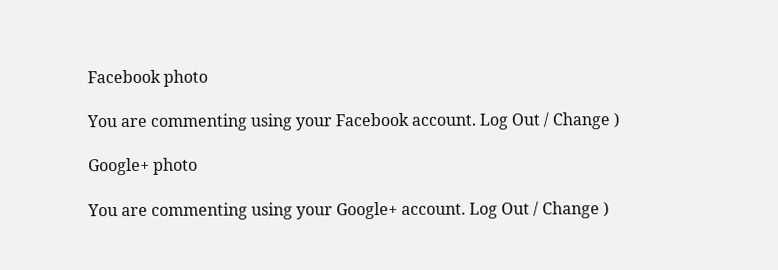Facebook photo

You are commenting using your Facebook account. Log Out / Change )

Google+ photo

You are commenting using your Google+ account. Log Out / Change )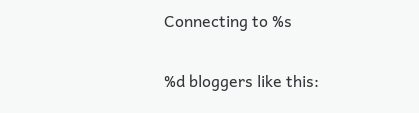Connecting to %s

%d bloggers like this: